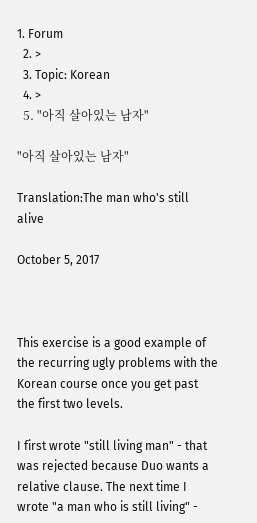1. Forum
  2. >
  3. Topic: Korean
  4. >
  5. "아직 살아있는 남자"

"아직 살아있는 남자"

Translation:The man who's still alive

October 5, 2017



This exercise is a good example of the recurring ugly problems with the Korean course once you get past the first two levels.

I first wrote "still living man" - that was rejected because Duo wants a relative clause. The next time I wrote "a man who is still living" -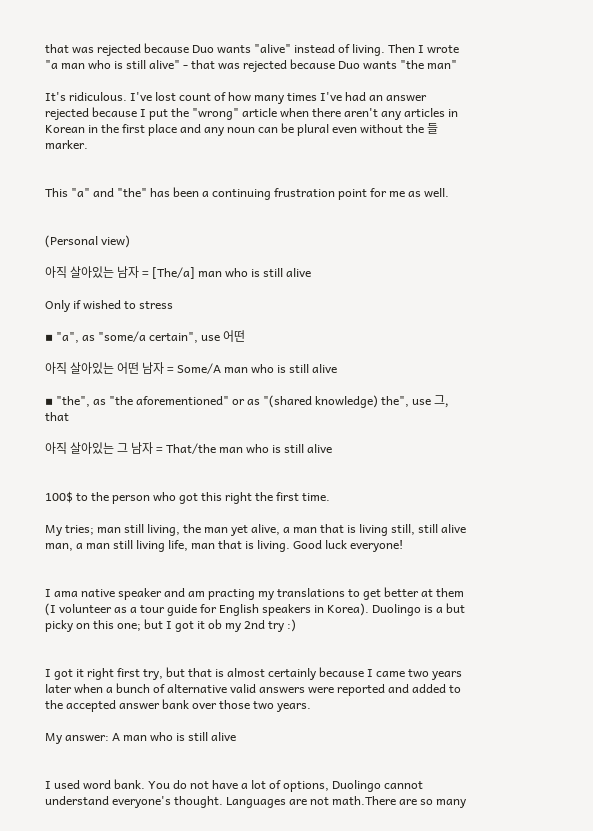that was rejected because Duo wants "alive" instead of living. Then I wrote "a man who is still alive" - that was rejected because Duo wants "the man"

It's ridiculous. I've lost count of how many times I've had an answer rejected because I put the "wrong" article when there aren't any articles in Korean in the first place and any noun can be plural even without the 들 marker.


This "a" and "the" has been a continuing frustration point for me as well.


(Personal view)

아직 살아있는 남자 = [The/a] man who is still alive

Only if wished to stress

▪ "a", as "some/a certain", use 어떤

아직 살아있는 어떤 남자 = Some/A man who is still alive

▪ "the", as "the aforementioned" or as "(shared knowledge) the", use 그, that

아직 살아있는 그 남자 = That/the man who is still alive


100$ to the person who got this right the first time.

My tries; man still living, the man yet alive, a man that is living still, still alive man, a man still living life, man that is living. Good luck everyone!


I ama native speaker and am practing my translations to get better at them (I volunteer as a tour guide for English speakers in Korea). Duolingo is a but picky on this one; but I got it ob my 2nd try :)


I got it right first try, but that is almost certainly because I came two years later when a bunch of alternative valid answers were reported and added to the accepted answer bank over those two years.

My answer: A man who is still alive


I used word bank. You do not have a lot of options, Duolingo cannot understand everyone's thought. Languages are not math.There are so many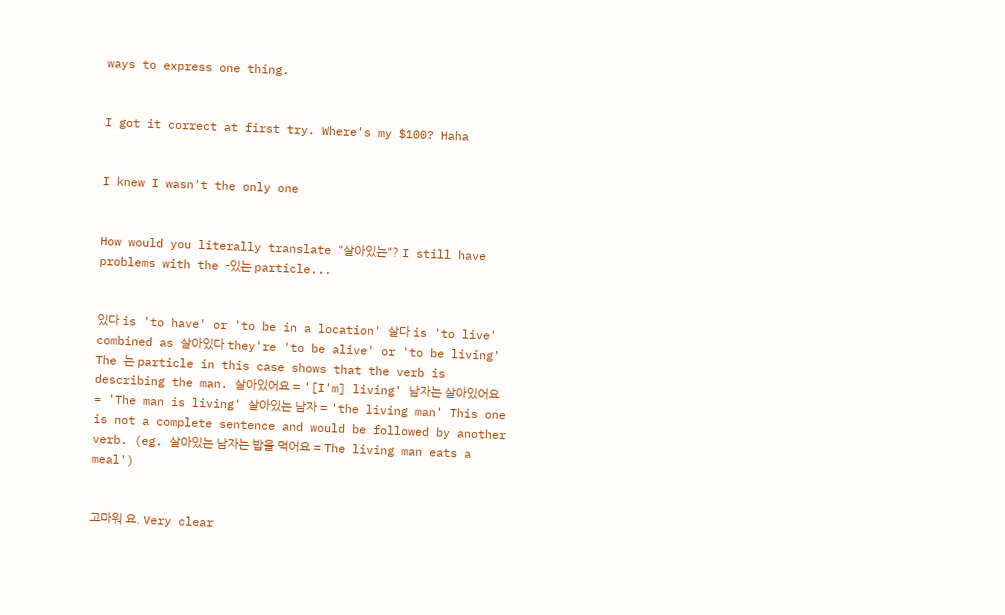ways to express one thing.


I got it correct at first try. Where's my $100? Haha


I knew I wasn't the only one


How would you literally translate "살아있는"? I still have problems with the -있는 particle...


있다 is 'to have' or 'to be in a location' 살다 is 'to live' combined as 살아있다 they're 'to be alive' or 'to be living' The 는 particle in this case shows that the verb is describing the man. 살아있어요 = '[I'm] living' 남자는 살아있어요 = 'The man is living' 살아있는 남자 = 'the living man' This one is not a complete sentence and would be followed by another verb. (eg. 살아있는 남자는 밥을 먹어요 = The living man eats a meal')


고마워 요. Very clear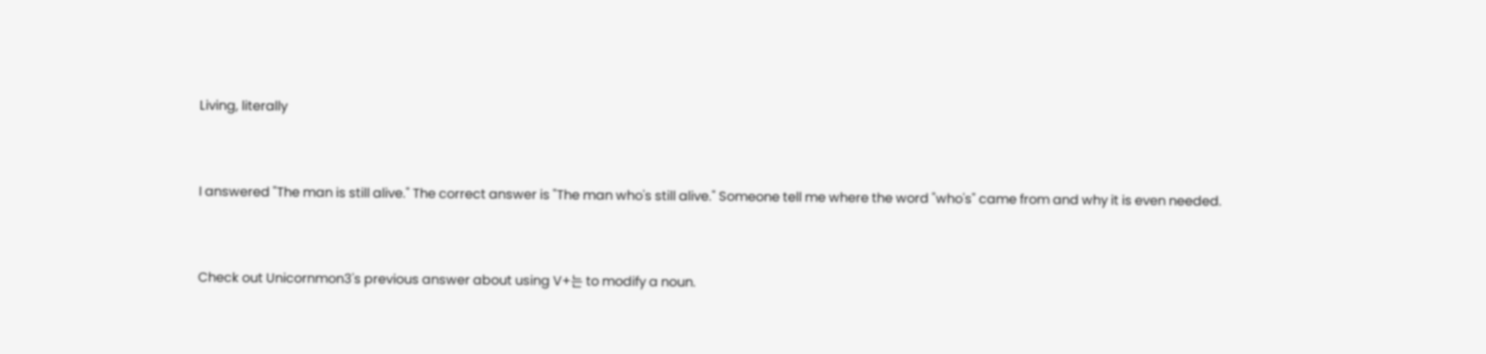Living, literally


I answered "The man is still alive." The correct answer is "The man who's still alive." Someone tell me where the word "who's" came from and why it is even needed.


Check out Unicornmon3's previous answer about using V+는 to modify a noun.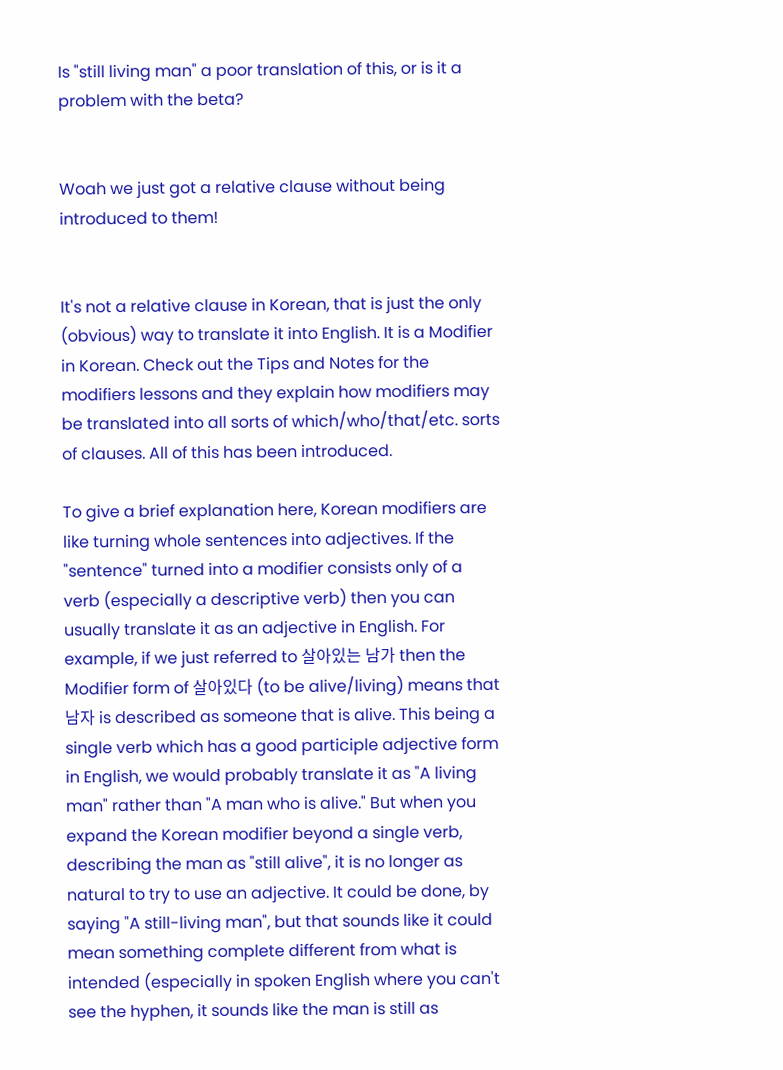Is "still living man" a poor translation of this, or is it a problem with the beta?


Woah we just got a relative clause without being introduced to them!


It's not a relative clause in Korean, that is just the only (obvious) way to translate it into English. It is a Modifier in Korean. Check out the Tips and Notes for the modifiers lessons and they explain how modifiers may be translated into all sorts of which/who/that/etc. sorts of clauses. All of this has been introduced.

To give a brief explanation here, Korean modifiers are like turning whole sentences into adjectives. If the "sentence" turned into a modifier consists only of a verb (especially a descriptive verb) then you can usually translate it as an adjective in English. For example, if we just referred to 살아있는 남가 then the Modifier form of 살아있다 (to be alive/living) means that 남자 is described as someone that is alive. This being a single verb which has a good participle adjective form in English, we would probably translate it as "A living man" rather than "A man who is alive." But when you expand the Korean modifier beyond a single verb, describing the man as "still alive", it is no longer as natural to try to use an adjective. It could be done, by saying "A still-living man", but that sounds like it could mean something complete different from what is intended (especially in spoken English where you can't see the hyphen, it sounds like the man is still as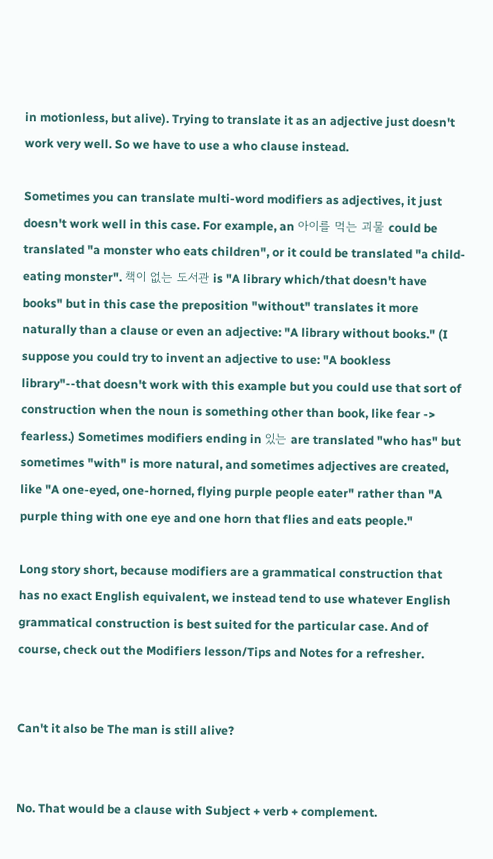in motionless, but alive). Trying to translate it as an adjective just doesn't work very well. So we have to use a who clause instead.

Sometimes you can translate multi-word modifiers as adjectives, it just doesn't work well in this case. For example, an 아이를 먹는 괴물 could be translated "a monster who eats children", or it could be translated "a child-eating monster". 책이 없는 도서관 is "A library which/that doesn't have books" but in this case the preposition "without" translates it more naturally than a clause or even an adjective: "A library without books." (I suppose you could try to invent an adjective to use: "A bookless library"--that doesn't work with this example but you could use that sort of construction when the noun is something other than book, like fear -> fearless.) Sometimes modifiers ending in 있는 are translated "who has" but sometimes "with" is more natural, and sometimes adjectives are created, like "A one-eyed, one-horned, flying purple people eater" rather than "A purple thing with one eye and one horn that flies and eats people."

Long story short, because modifiers are a grammatical construction that has no exact English equivalent, we instead tend to use whatever English grammatical construction is best suited for the particular case. And of course, check out the Modifiers lesson/Tips and Notes for a refresher.


Can't it also be The man is still alive?


No. That would be a clause with Subject + verb + complement.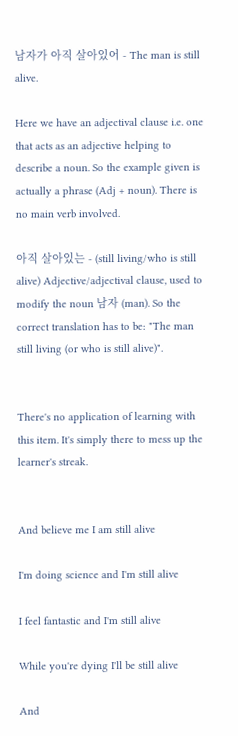남자가 아직 살아있어 - The man is still alive.

Here we have an adjectival clause i.e. one that acts as an adjective helping to describe a noun. So the example given is actually a phrase (Adj + noun). There is no main verb involved.

아직 살아있는 - (still living/who is still alive) Adjective/adjectival clause, used to modify the noun 남자 (man). So the correct translation has to be: "The man still living (or who is still alive)".


There's no application of learning with this item. It's simply there to mess up the learner's streak.


And believe me I am still alive

I'm doing science and I'm still alive

I feel fantastic and I'm still alive

While you're dying I'll be still alive

And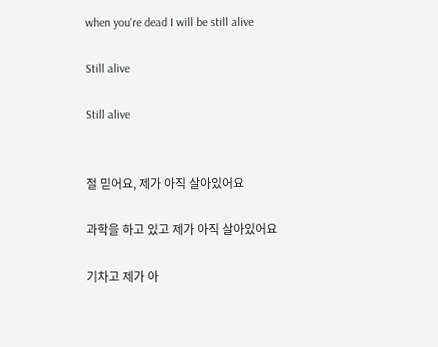when you're dead I will be still alive

Still alive

Still alive


절 믿어요, 제가 아직 살아있어요

과학을 하고 있고 제가 아직 살아있어요

기차고 제가 아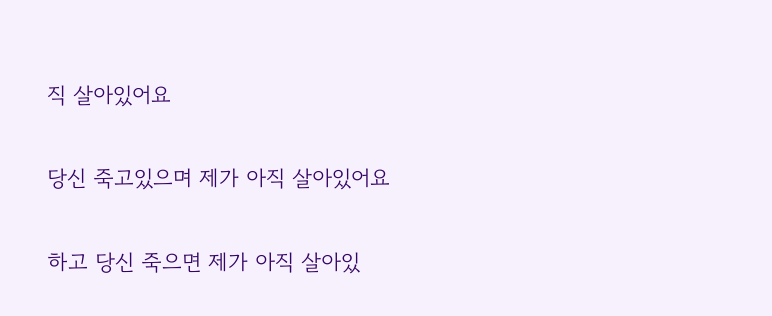직 살아있어요

당신 죽고있으며 제가 아직 살아있어요

하고 당신 죽으면 제가 아직 살아있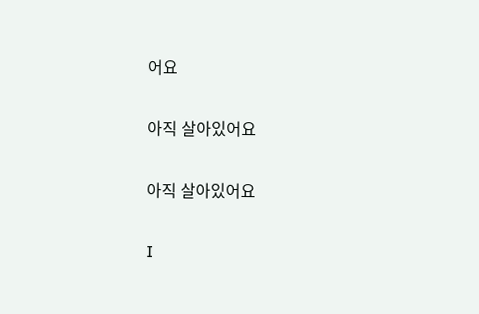어요

아직 살아있어요

아직 살아있어요

I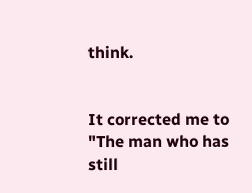think.


It corrected me to "The man who has still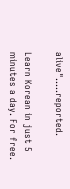alive".....reported.

Learn Korean in just 5 minutes a day. For free.